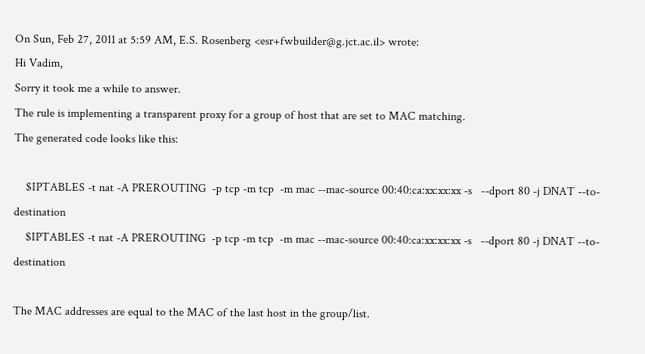On Sun, Feb 27, 2011 at 5:59 AM, E.S. Rosenberg <esr+fwbuilder@g.jct.ac.il> wrote:
Hi Vadim,
Sorry it took me a while to answer.
The rule is implementing a transparent proxy for a group of host that are set to MAC matching.
The generated code looks like this:

    $IPTABLES -t nat -A PREROUTING  -p tcp -m tcp  -m mac --mac-source 00:40:ca:xx:xx:xx -s   --dport 80 -j DNAT --to-destination
    $IPTABLES -t nat -A PREROUTING  -p tcp -m tcp  -m mac --mac-source 00:40:ca:xx:xx:xx -s   --dport 80 -j DNAT --to-destination

The MAC addresses are equal to the MAC of the last host in the group/list.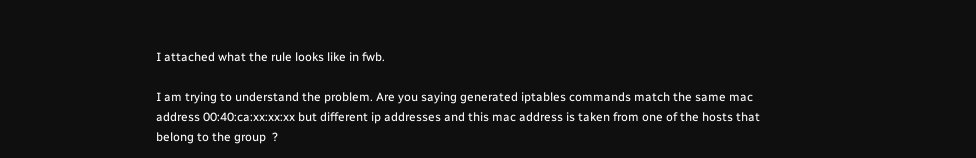I attached what the rule looks like in fwb.

I am trying to understand the problem. Are you saying generated iptables commands match the same mac address 00:40:ca:xx:xx:xx but different ip addresses and this mac address is taken from one of the hosts that belong to the group  ?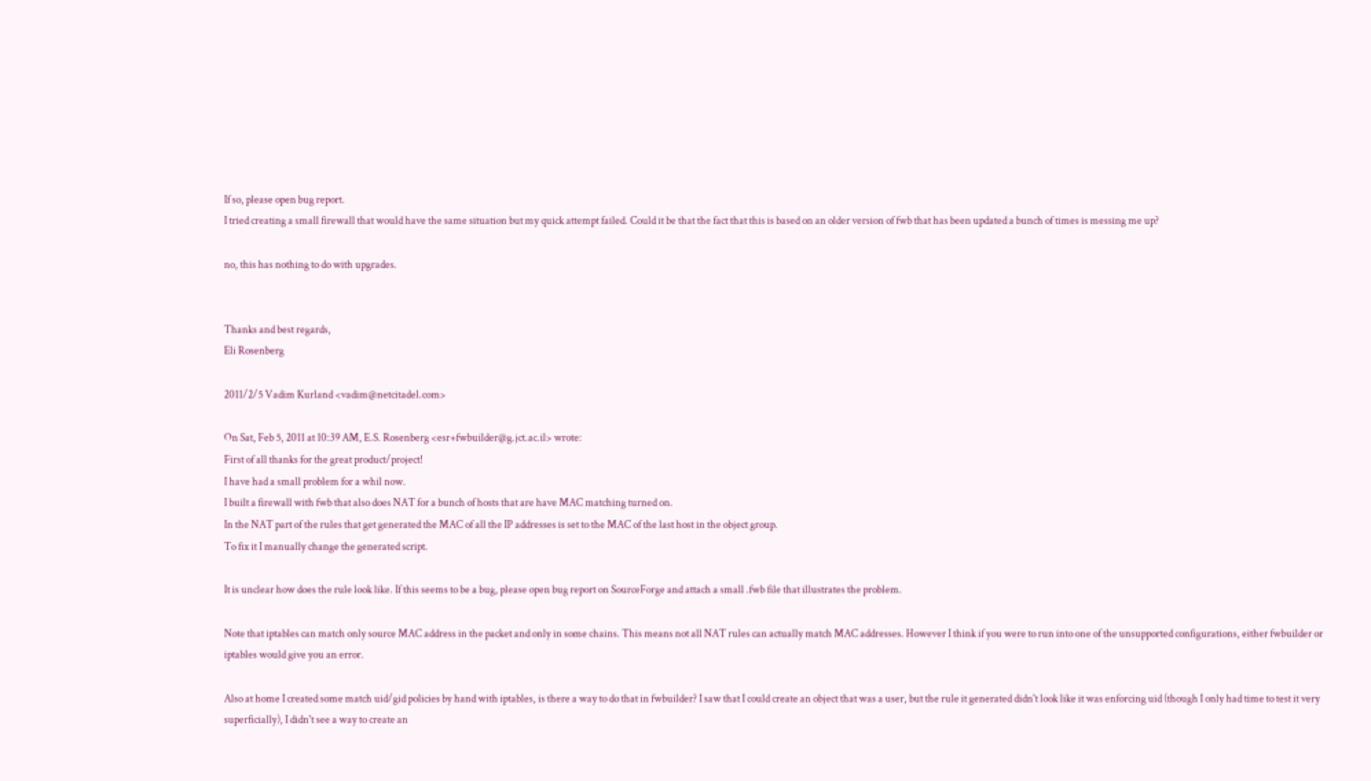If so, please open bug report.
I tried creating a small firewall that would have the same situation but my quick attempt failed. Could it be that the fact that this is based on an older version of fwb that has been updated a bunch of times is messing me up?

no, this has nothing to do with upgrades.


Thanks and best regards,
Eli Rosenberg

2011/2/5 Vadim Kurland <vadim@netcitadel.com>

On Sat, Feb 5, 2011 at 10:39 AM, E.S. Rosenberg <esr+fwbuilder@g.jct.ac.il> wrote:
First of all thanks for the great product/project!
I have had a small problem for a whil now.
I built a firewall with fwb that also does NAT for a bunch of hosts that are have MAC matching turned on.
In the NAT part of the rules that get generated the MAC of all the IP addresses is set to the MAC of the last host in the object group.
To fix it I manually change the generated script.

It is unclear how does the rule look like. If this seems to be a bug, please open bug report on SourceForge and attach a small .fwb file that illustrates the problem.

Note that iptables can match only source MAC address in the packet and only in some chains. This means not all NAT rules can actually match MAC addresses. However I think if you were to run into one of the unsupported configurations, either fwbuilder or iptables would give you an error.

Also at home I created some match uid/gid policies by hand with iptables, is there a way to do that in fwbuilder? I saw that I could create an object that was a user, but the rule it generated didn't look like it was enforcing uid (though I only had time to test it very superficially), I didn't see a way to create an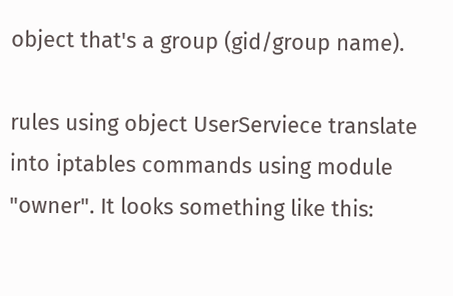object that's a group (gid/group name).

rules using object UserServiece translate into iptables commands using module "owner". It looks something like this: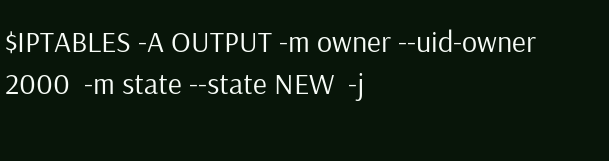$IPTABLES -A OUTPUT -m owner --uid-owner 2000  -m state --state NEW  -j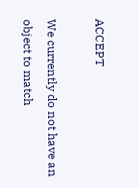ACCEPT

We currently do not have an object to match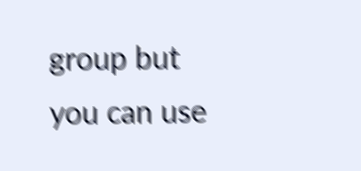group but you can use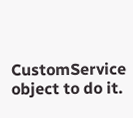CustomService object to do it.